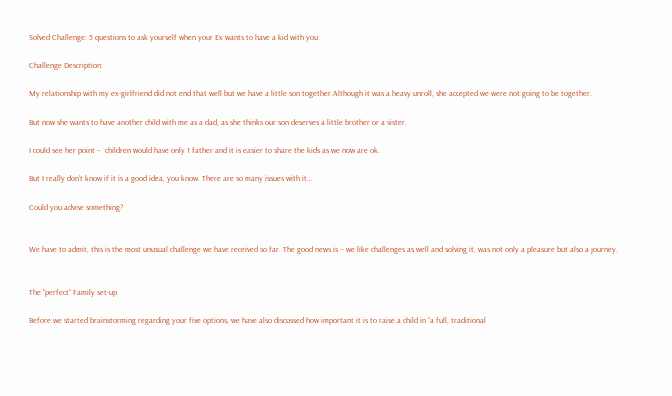Solved Challenge: 5 questions to ask yourself when your Ex wants to have a kid with you

Challenge Description:

My relationship with my ex-girlfriend did not end that well but we have a little son together.Although it was a heavy unroll, she accepted we were not going to be together.

But now she wants to have another child with me as a dad, as she thinks our son deserves a little brother or a sister.

I could see her point –  children would have only 1 father and it is easier to share the kids as we now are ok.

But I really don’t know if it is a good idea, you know. There are so many issues with it…

Could you advise something?


We have to admit, this is the most unusual challenge we have received so far. The good news is – we like challenges as well and solving it, was not only a pleasure but also a journey.


The “perfect” Family set-up

Before we started brainstorming regarding your five options, we have also discussed how important it is to raise a child in “a full, traditional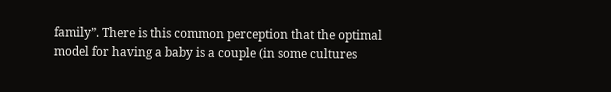family”. There is this common perception that the optimal model for having a baby is a couple (in some cultures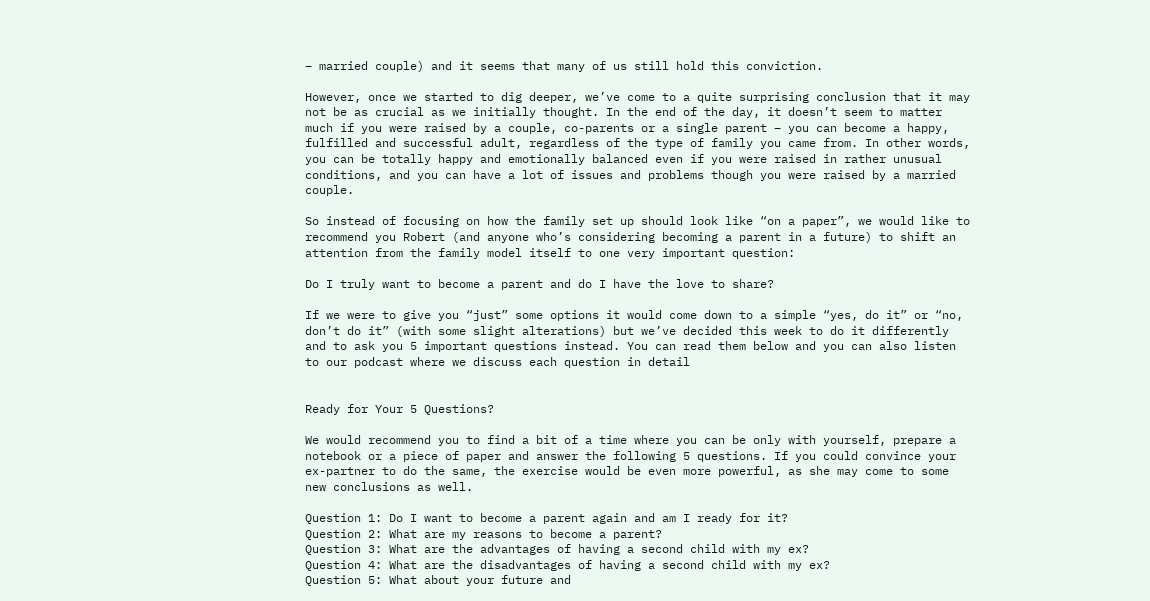– married couple) and it seems that many of us still hold this conviction.

However, once we started to dig deeper, we’ve come to a quite surprising conclusion that it may not be as crucial as we initially thought. In the end of the day, it doesn’t seem to matter much if you were raised by a couple, co-parents or a single parent – you can become a happy, fulfilled and successful adult, regardless of the type of family you came from. In other words, you can be totally happy and emotionally balanced even if you were raised in rather unusual conditions, and you can have a lot of issues and problems though you were raised by a married couple.

So instead of focusing on how the family set up should look like “on a paper”, we would like to recommend you Robert (and anyone who’s considering becoming a parent in a future) to shift an attention from the family model itself to one very important question:

Do I truly want to become a parent and do I have the love to share?

If we were to give you “just” some options it would come down to a simple “yes, do it” or “no, don’t do it” (with some slight alterations) but we’ve decided this week to do it differently and to ask you 5 important questions instead. You can read them below and you can also listen to our podcast where we discuss each question in detail


Ready for Your 5 Questions?

We would recommend you to find a bit of a time where you can be only with yourself, prepare a notebook or a piece of paper and answer the following 5 questions. If you could convince your ex-partner to do the same, the exercise would be even more powerful, as she may come to some new conclusions as well.

Question 1: Do I want to become a parent again and am I ready for it?
Question 2: What are my reasons to become a parent?
Question 3: What are the advantages of having a second child with my ex?
Question 4: What are the disadvantages of having a second child with my ex?
Question 5: What about your future and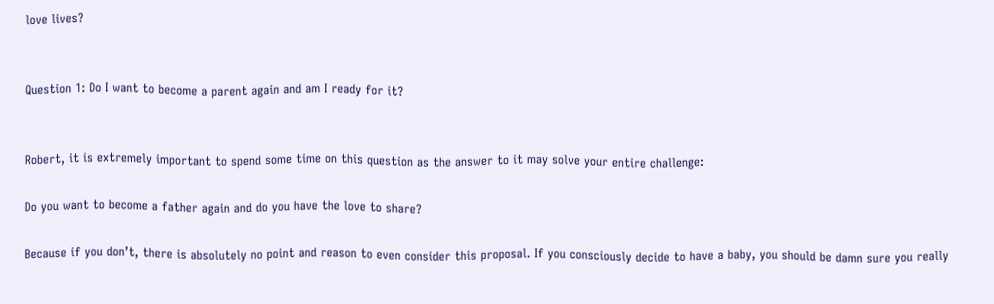love lives?


Question 1: Do I want to become a parent again and am I ready for it?


Robert, it is extremely important to spend some time on this question as the answer to it may solve your entire challenge:

Do you want to become a father again and do you have the love to share?

Because if you don’t, there is absolutely no point and reason to even consider this proposal. If you consciously decide to have a baby, you should be damn sure you really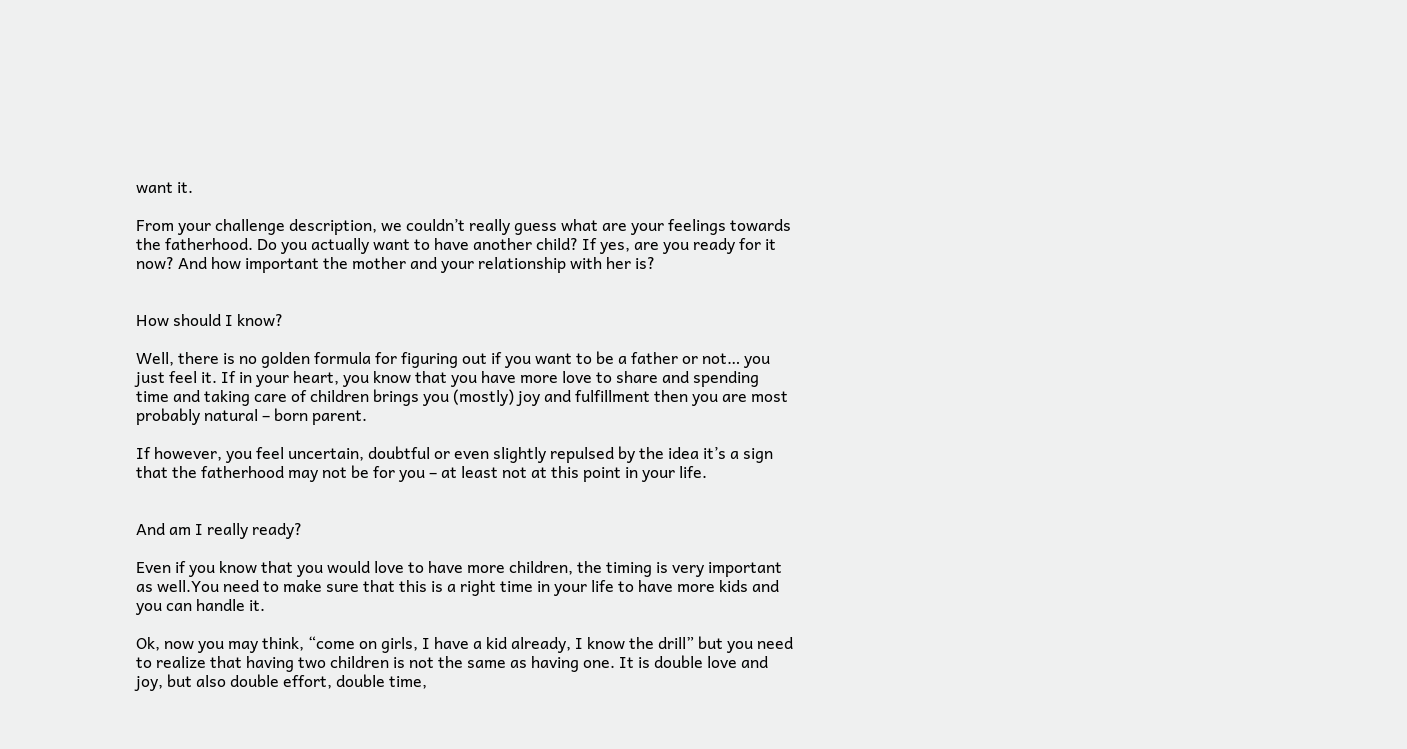want it.

From your challenge description, we couldn’t really guess what are your feelings towards the fatherhood. Do you actually want to have another child? If yes, are you ready for it now? And how important the mother and your relationship with her is?


How should I know?

Well, there is no golden formula for figuring out if you want to be a father or not… you just feel it. If in your heart, you know that you have more love to share and spending time and taking care of children brings you (mostly) joy and fulfillment then you are most probably natural – born parent.

If however, you feel uncertain, doubtful or even slightly repulsed by the idea it’s a sign that the fatherhood may not be for you – at least not at this point in your life.


And am I really ready?

Even if you know that you would love to have more children, the timing is very important as well.You need to make sure that this is a right time in your life to have more kids and you can handle it.

Ok, now you may think, “come on girls, I have a kid already, I know the drill” but you need to realize that having two children is not the same as having one. It is double love and joy, but also double effort, double time,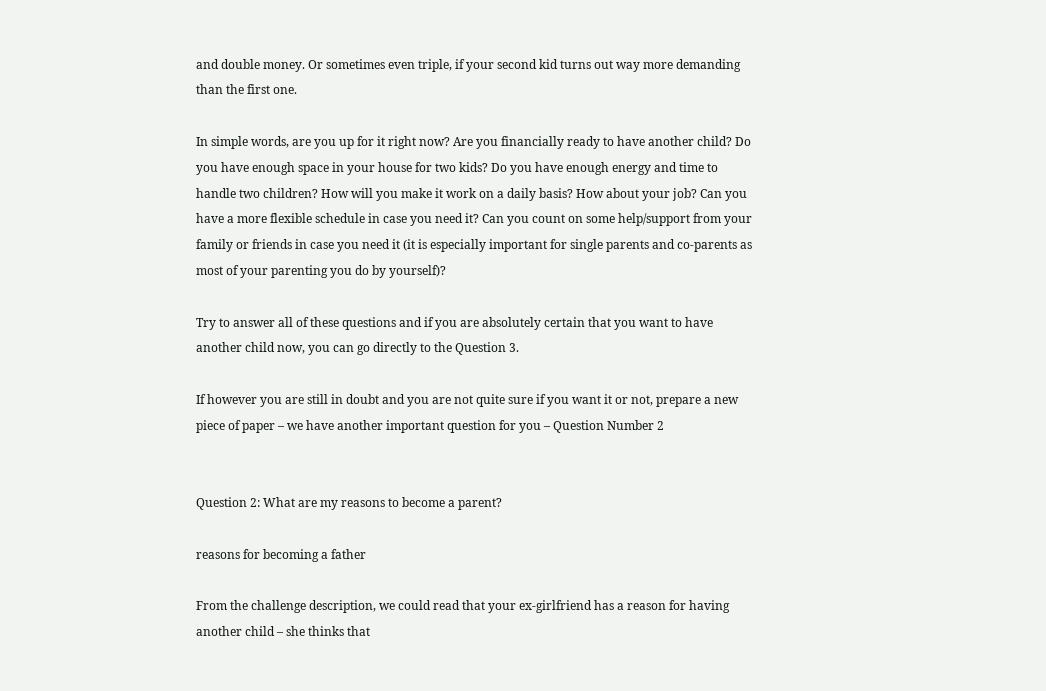and double money. Or sometimes even triple, if your second kid turns out way more demanding than the first one.

In simple words, are you up for it right now? Are you financially ready to have another child? Do you have enough space in your house for two kids? Do you have enough energy and time to handle two children? How will you make it work on a daily basis? How about your job? Can you have a more flexible schedule in case you need it? Can you count on some help/support from your family or friends in case you need it (it is especially important for single parents and co-parents as most of your parenting you do by yourself)?

Try to answer all of these questions and if you are absolutely certain that you want to have another child now, you can go directly to the Question 3.

If however you are still in doubt and you are not quite sure if you want it or not, prepare a new piece of paper – we have another important question for you – Question Number 2


Question 2: What are my reasons to become a parent?

reasons for becoming a father

From the challenge description, we could read that your ex-girlfriend has a reason for having another child – she thinks that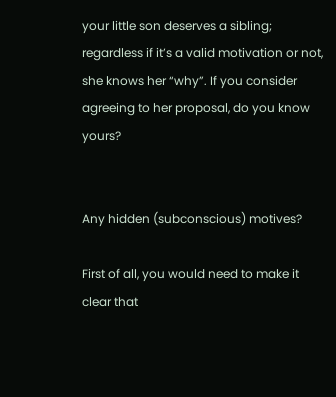your little son deserves a sibling; regardless if it’s a valid motivation or not, she knows her “why”. If you consider agreeing to her proposal, do you know yours?


Any hidden (subconscious) motives?

First of all, you would need to make it clear that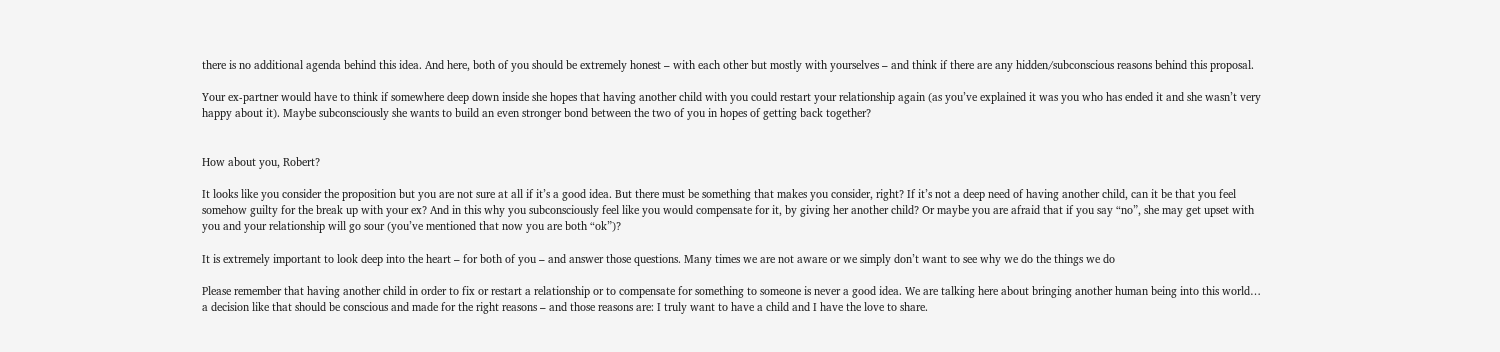there is no additional agenda behind this idea. And here, both of you should be extremely honest – with each other but mostly with yourselves – and think if there are any hidden/subconscious reasons behind this proposal.

Your ex-partner would have to think if somewhere deep down inside she hopes that having another child with you could restart your relationship again (as you’ve explained it was you who has ended it and she wasn’t very happy about it). Maybe subconsciously she wants to build an even stronger bond between the two of you in hopes of getting back together?


How about you, Robert?

It looks like you consider the proposition but you are not sure at all if it’s a good idea. But there must be something that makes you consider, right? If it’s not a deep need of having another child, can it be that you feel somehow guilty for the break up with your ex? And in this why you subconsciously feel like you would compensate for it, by giving her another child? Or maybe you are afraid that if you say “no”, she may get upset with you and your relationship will go sour (you’ve mentioned that now you are both “ok”)?

It is extremely important to look deep into the heart – for both of you – and answer those questions. Many times we are not aware or we simply don’t want to see why we do the things we do

Please remember that having another child in order to fix or restart a relationship or to compensate for something to someone is never a good idea. We are talking here about bringing another human being into this world… a decision like that should be conscious and made for the right reasons – and those reasons are: I truly want to have a child and I have the love to share.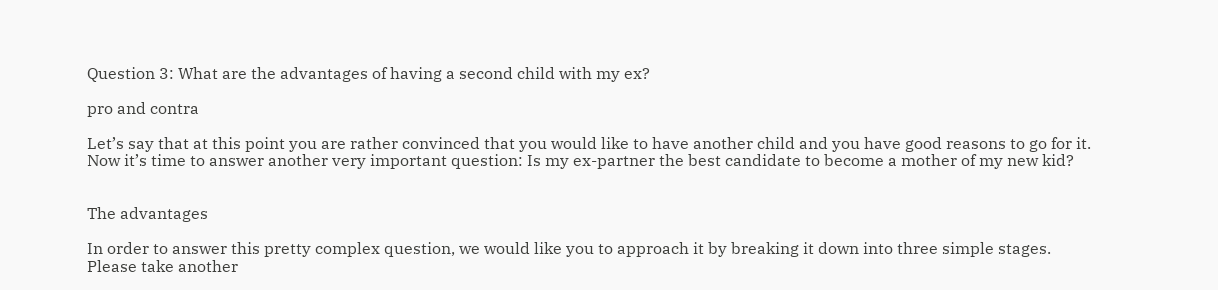Question 3: What are the advantages of having a second child with my ex?

pro and contra

Let’s say that at this point you are rather convinced that you would like to have another child and you have good reasons to go for it. Now it’s time to answer another very important question: Is my ex-partner the best candidate to become a mother of my new kid?


The advantages

In order to answer this pretty complex question, we would like you to approach it by breaking it down into three simple stages. Please take another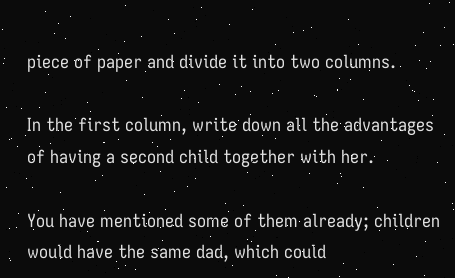piece of paper and divide it into two columns.

In the first column, write down all the advantages of having a second child together with her.

You have mentioned some of them already; children would have the same dad, which could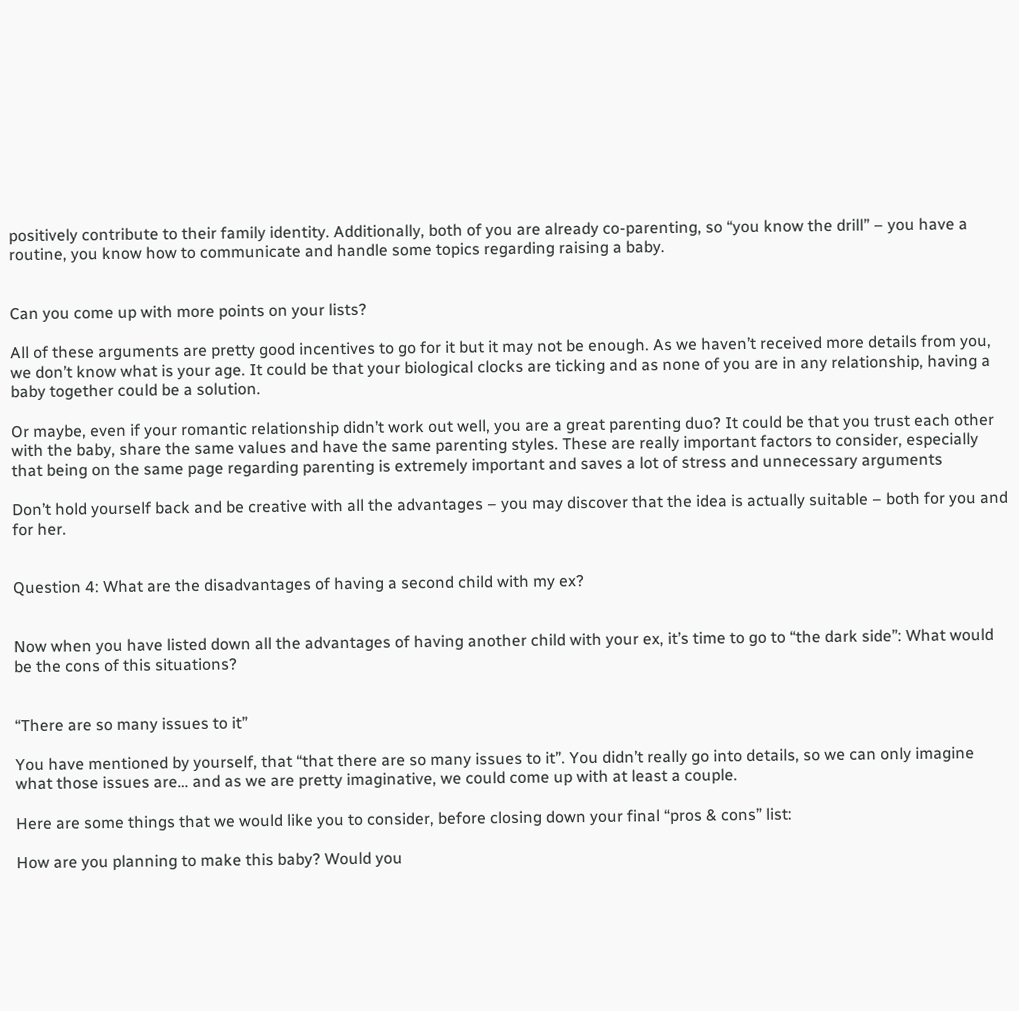positively contribute to their family identity. Additionally, both of you are already co-parenting, so “you know the drill” – you have a routine, you know how to communicate and handle some topics regarding raising a baby.


Can you come up with more points on your lists?

All of these arguments are pretty good incentives to go for it but it may not be enough. As we haven’t received more details from you, we don’t know what is your age. It could be that your biological clocks are ticking and as none of you are in any relationship, having a baby together could be a solution.

Or maybe, even if your romantic relationship didn’t work out well, you are a great parenting duo? It could be that you trust each other with the baby, share the same values and have the same parenting styles. These are really important factors to consider, especially that being on the same page regarding parenting is extremely important and saves a lot of stress and unnecessary arguments

Don’t hold yourself back and be creative with all the advantages – you may discover that the idea is actually suitable – both for you and for her.


Question 4: What are the disadvantages of having a second child with my ex?


Now when you have listed down all the advantages of having another child with your ex, it’s time to go to “the dark side”: What would be the cons of this situations?


“There are so many issues to it”

You have mentioned by yourself, that “that there are so many issues to it”. You didn’t really go into details, so we can only imagine what those issues are… and as we are pretty imaginative, we could come up with at least a couple.

Here are some things that we would like you to consider, before closing down your final “pros & cons” list:

How are you planning to make this baby? Would you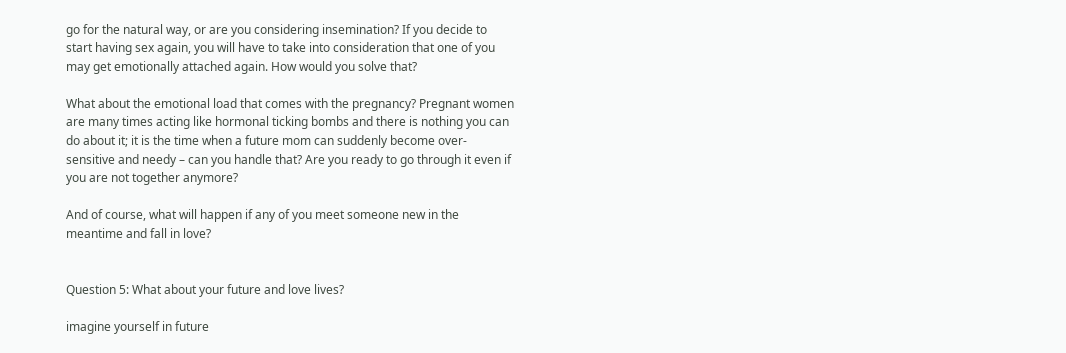go for the natural way, or are you considering insemination? If you decide to start having sex again, you will have to take into consideration that one of you may get emotionally attached again. How would you solve that?

What about the emotional load that comes with the pregnancy? Pregnant women are many times acting like hormonal ticking bombs and there is nothing you can do about it; it is the time when a future mom can suddenly become over-sensitive and needy – can you handle that? Are you ready to go through it even if you are not together anymore?

And of course, what will happen if any of you meet someone new in the meantime and fall in love?


Question 5: What about your future and love lives?

imagine yourself in future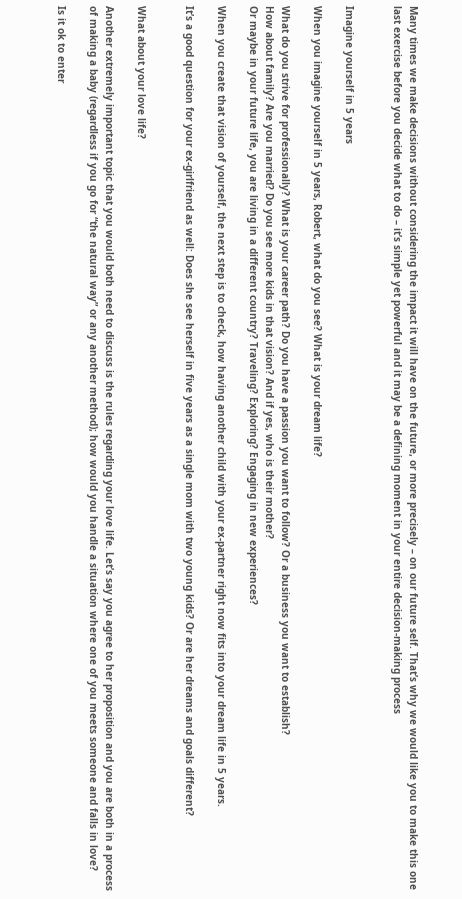Many times we make decisions without considering the impact it will have on the future, or more precisely – on our future self. That’s why we would like you to make this one last exercise before you decide what to do – it’s simple yet powerful and it may be a defining moment in your entire decision-making process


Imagine yourself in 5 years

When you imagine yourself in 5 years, Robert, what do you see? What is your dream life?

What do you strive for professionally? What is your career path? Do you have a passion you want to follow? Or a business you want to establish?
How about family? Are you married? Do you see more kids in that vision? And if yes, who is their mother?
Or maybe in your future life, you are living in a different country? Traveling? Exploring? Engaging in new experiences?

When you create that vision of yourself, the next step is to check, how having another child with your ex-partner right now fits into your dream life in 5 years.

It’s a good question for your ex-girlfriend as well: Does she see herself in five years as a single mom with two young kids? Or are her dreams and goals different?


What about your love life?

Another extremely important topic that you would both need to discuss is the rules regarding your love life. Let’s say you agree to her proposition and you are both in a process of making a baby (regardless if you go for “the natural way” or any another method); how would you handle a situation where one of you meets someone and falls in love?

Is it ok to enter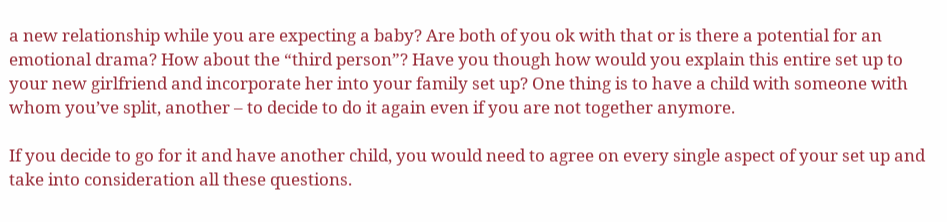a new relationship while you are expecting a baby? Are both of you ok with that or is there a potential for an emotional drama? How about the “third person”? Have you though how would you explain this entire set up to your new girlfriend and incorporate her into your family set up? One thing is to have a child with someone with whom you’ve split, another – to decide to do it again even if you are not together anymore.

If you decide to go for it and have another child, you would need to agree on every single aspect of your set up and take into consideration all these questions.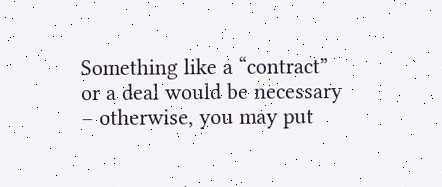Something like a “contract” or a deal would be necessary – otherwise, you may put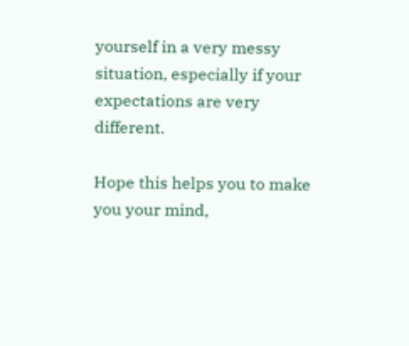yourself in a very messy situation, especially if your expectations are very different.

Hope this helps you to make you your mind,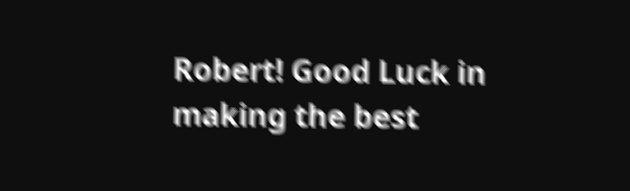Robert! Good Luck in making the best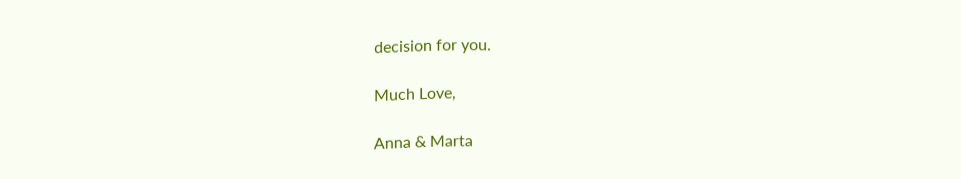decision for you.

Much Love,

Anna & Marta